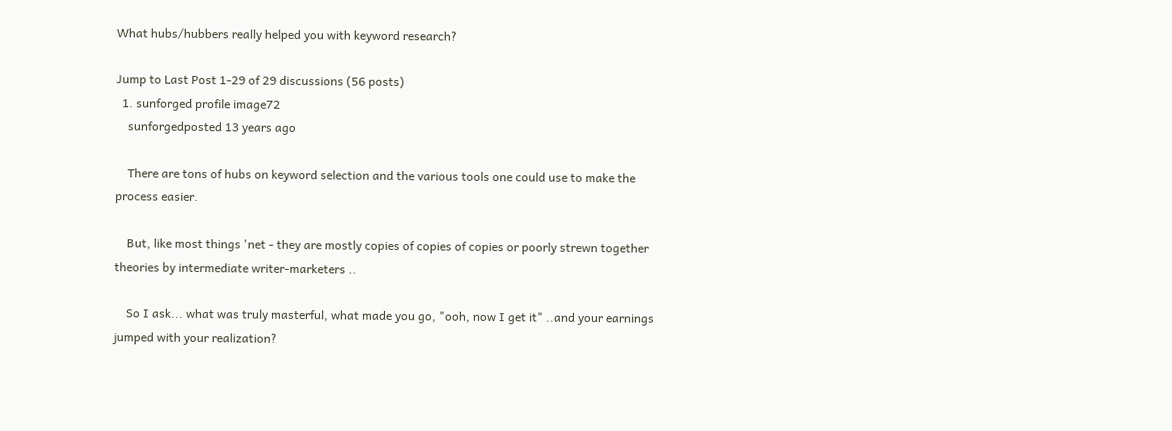What hubs/hubbers really helped you with keyword research?

Jump to Last Post 1-29 of 29 discussions (56 posts)
  1. sunforged profile image72
    sunforgedposted 13 years ago

    There are tons of hubs on keyword selection and the various tools one could use to make the process easier.

    But, like most things 'net - they are mostly copies of copies of copies or poorly strewn together theories by intermediate writer-marketers ..

    So I ask... what was truly masterful, what made you go, "ooh, now I get it" ..and your earnings jumped with your realization?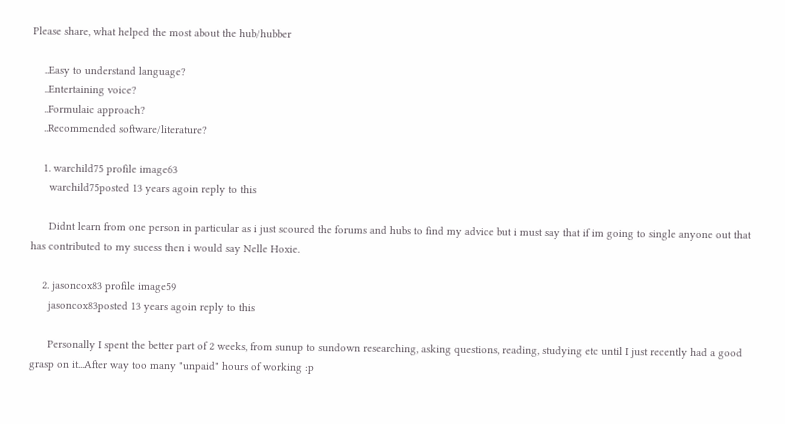Please share, what helped the most about the hub/hubber

    ..Easy to understand language?
    ..Entertaining voice?
    ..Formulaic approach?
    ..Recommended software/literature?

    1. warchild75 profile image63
      warchild75posted 13 years agoin reply to this

      Didnt learn from one person in particular as i just scoured the forums and hubs to find my advice but i must say that if im going to single anyone out that has contributed to my sucess then i would say Nelle Hoxie.

    2. jasoncox83 profile image59
      jasoncox83posted 13 years agoin reply to this

      Personally I spent the better part of 2 weeks, from sunup to sundown researching, asking questions, reading, studying etc until I just recently had a good grasp on it...After way too many "unpaid" hours of working :p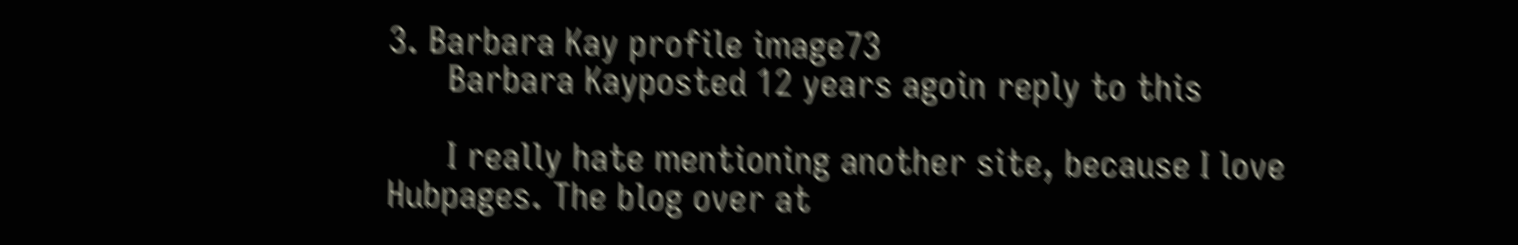3. Barbara Kay profile image73
      Barbara Kayposted 12 years agoin reply to this

      I really hate mentioning another site, because I love Hubpages. The blog over at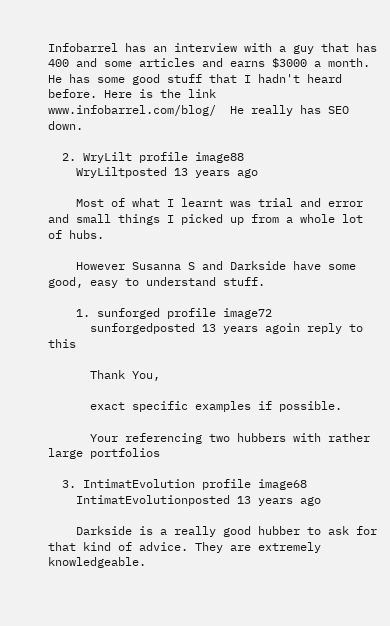Infobarrel has an interview with a guy that has 400 and some articles and earns $3000 a month. He has some good stuff that I hadn't heard before. Here is the link www.infobarrel.com/blog/  He really has SEO down.

  2. WryLilt profile image88
    WryLiltposted 13 years ago

    Most of what I learnt was trial and error and small things I picked up from a whole lot of hubs.

    However Susanna S and Darkside have some good, easy to understand stuff.

    1. sunforged profile image72
      sunforgedposted 13 years agoin reply to this

      Thank You,

      exact specific examples if possible.

      Your referencing two hubbers with rather large portfolios

  3. IntimatEvolution profile image68
    IntimatEvolutionposted 13 years ago

    Darkside is a really good hubber to ask for that kind of advice. They are extremely knowledgeable.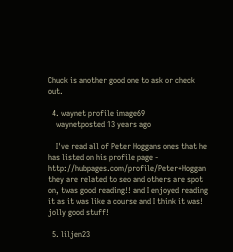Chuck is another good one to ask or check out.

  4. waynet profile image69
    waynetposted 13 years ago

    I've read all of Peter Hoggans ones that he has listed on his profile page - http://hubpages.com/profile/Peter+Hoggan they are related to seo and others are spot on, twas good reading!! and I enjoyed reading it as it was like a course and I think it was! jolly good stuff!

  5. liljen23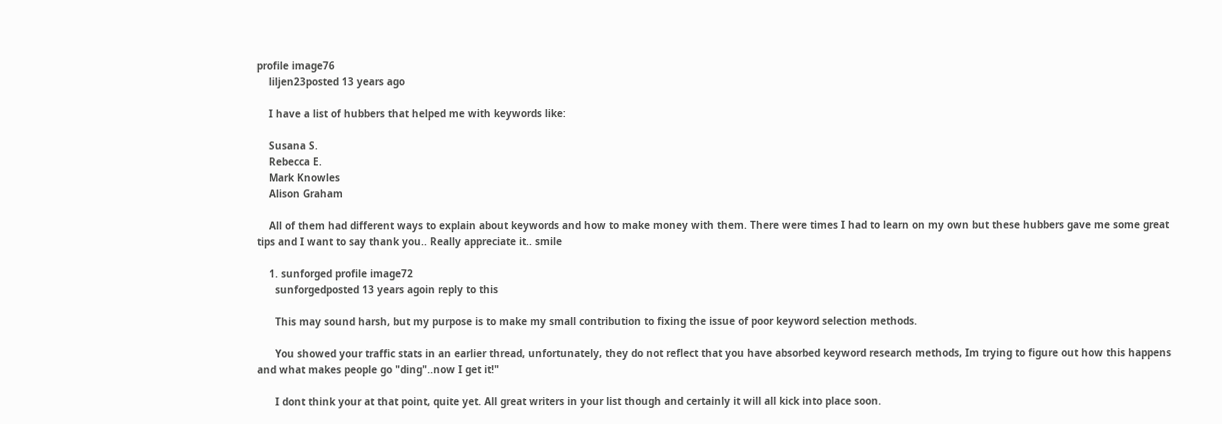profile image76
    liljen23posted 13 years ago

    I have a list of hubbers that helped me with keywords like:

    Susana S.
    Rebecca E.
    Mark Knowles
    Alison Graham

    All of them had different ways to explain about keywords and how to make money with them. There were times I had to learn on my own but these hubbers gave me some great tips and I want to say thank you.. Really appreciate it.. smile

    1. sunforged profile image72
      sunforgedposted 13 years agoin reply to this

      This may sound harsh, but my purpose is to make my small contribution to fixing the issue of poor keyword selection methods.

      You showed your traffic stats in an earlier thread, unfortunately, they do not reflect that you have absorbed keyword research methods, Im trying to figure out how this happens and what makes people go "ding"..now I get it!"

      I dont think your at that point, quite yet. All great writers in your list though and certainly it will all kick into place soon.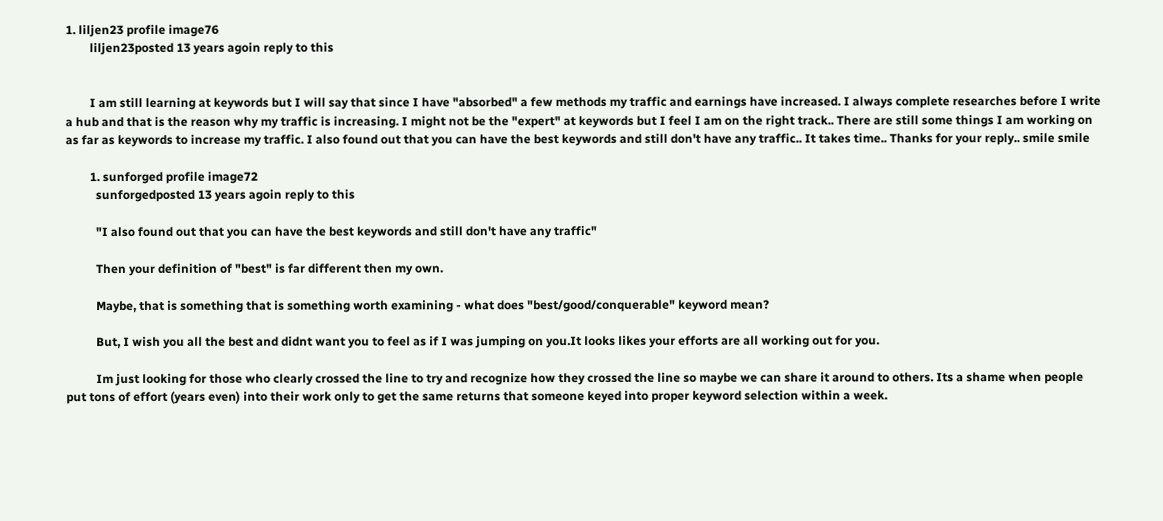1. liljen23 profile image76
        liljen23posted 13 years agoin reply to this


        I am still learning at keywords but I will say that since I have "absorbed" a few methods my traffic and earnings have increased. I always complete researches before I write a hub and that is the reason why my traffic is increasing. I might not be the "expert" at keywords but I feel I am on the right track.. There are still some things I am working on as far as keywords to increase my traffic. I also found out that you can have the best keywords and still don't have any traffic.. It takes time.. Thanks for your reply.. smile smile

        1. sunforged profile image72
          sunforgedposted 13 years agoin reply to this

          "I also found out that you can have the best keywords and still don't have any traffic"

          Then your definition of "best" is far different then my own.

          Maybe, that is something that is something worth examining - what does "best/good/conquerable" keyword mean?

          But, I wish you all the best and didnt want you to feel as if I was jumping on you.It looks likes your efforts are all working out for you.

          Im just looking for those who clearly crossed the line to try and recognize how they crossed the line so maybe we can share it around to others. Its a shame when people put tons of effort (years even) into their work only to get the same returns that someone keyed into proper keyword selection within a week.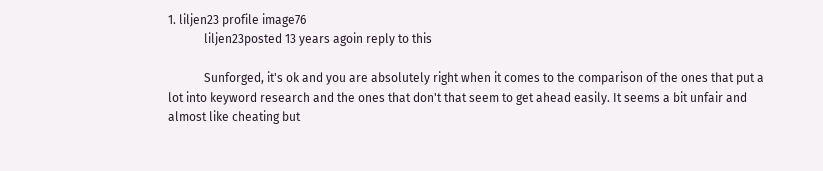1. liljen23 profile image76
            liljen23posted 13 years agoin reply to this

            Sunforged, it's ok and you are absolutely right when it comes to the comparison of the ones that put a lot into keyword research and the ones that don't that seem to get ahead easily. It seems a bit unfair and almost like cheating but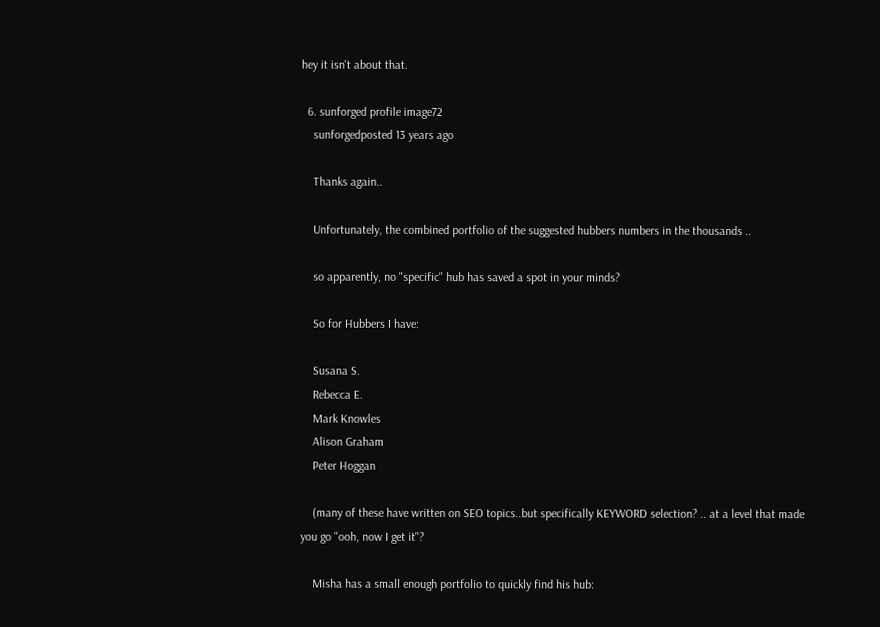hey it isn't about that.

  6. sunforged profile image72
    sunforgedposted 13 years ago

    Thanks again..

    Unfortunately, the combined portfolio of the suggested hubbers numbers in the thousands ..

    so apparently, no "specific" hub has saved a spot in your minds?

    So for Hubbers I have:

    Susana S.
    Rebecca E.
    Mark Knowles
    Alison Graham
    Peter Hoggan

    (many of these have written on SEO topics..but specifically KEYWORD selection? .. at a level that made you go "ooh, now I get it"?

    Misha has a small enough portfolio to quickly find his hub: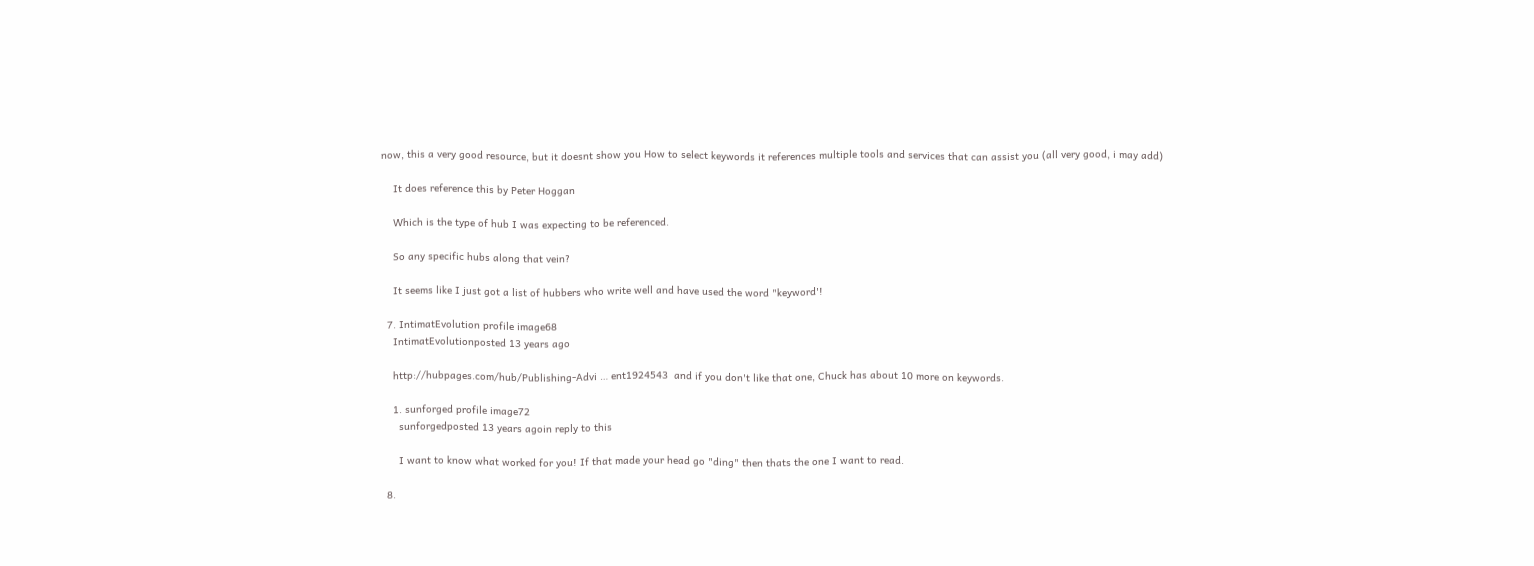now, this a very good resource, but it doesnt show you How to select keywords it references multiple tools and services that can assist you (all very good, i may add)

    It does reference this by Peter Hoggan

    Which is the type of hub I was expecting to be referenced.

    So any specific hubs along that vein?

    It seems like I just got a list of hubbers who write well and have used the word "keyword'!

  7. IntimatEvolution profile image68
    IntimatEvolutionposted 13 years ago

    http://hubpages.com/hub/Publishing-Advi … ent1924543  and if you don't like that one, Chuck has about 10 more on keywords.

    1. sunforged profile image72
      sunforgedposted 13 years agoin reply to this

      I want to know what worked for you! If that made your head go "ding" then thats the one I want to read.

  8.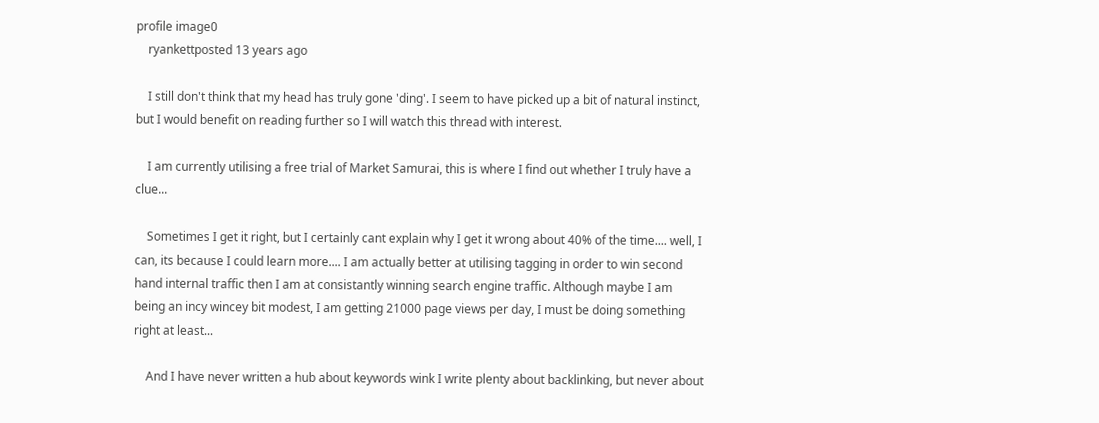profile image0
    ryankettposted 13 years ago

    I still don't think that my head has truly gone 'ding'. I seem to have picked up a bit of natural instinct, but I would benefit on reading further so I will watch this thread with interest.

    I am currently utilising a free trial of Market Samurai, this is where I find out whether I truly have a clue...

    Sometimes I get it right, but I certainly cant explain why I get it wrong about 40% of the time.... well, I can, its because I could learn more.... I am actually better at utilising tagging in order to win second hand internal traffic then I am at consistantly winning search engine traffic. Although maybe I am being an incy wincey bit modest, I am getting 21000 page views per day, I must be doing something right at least...

    And I have never written a hub about keywords wink I write plenty about backlinking, but never about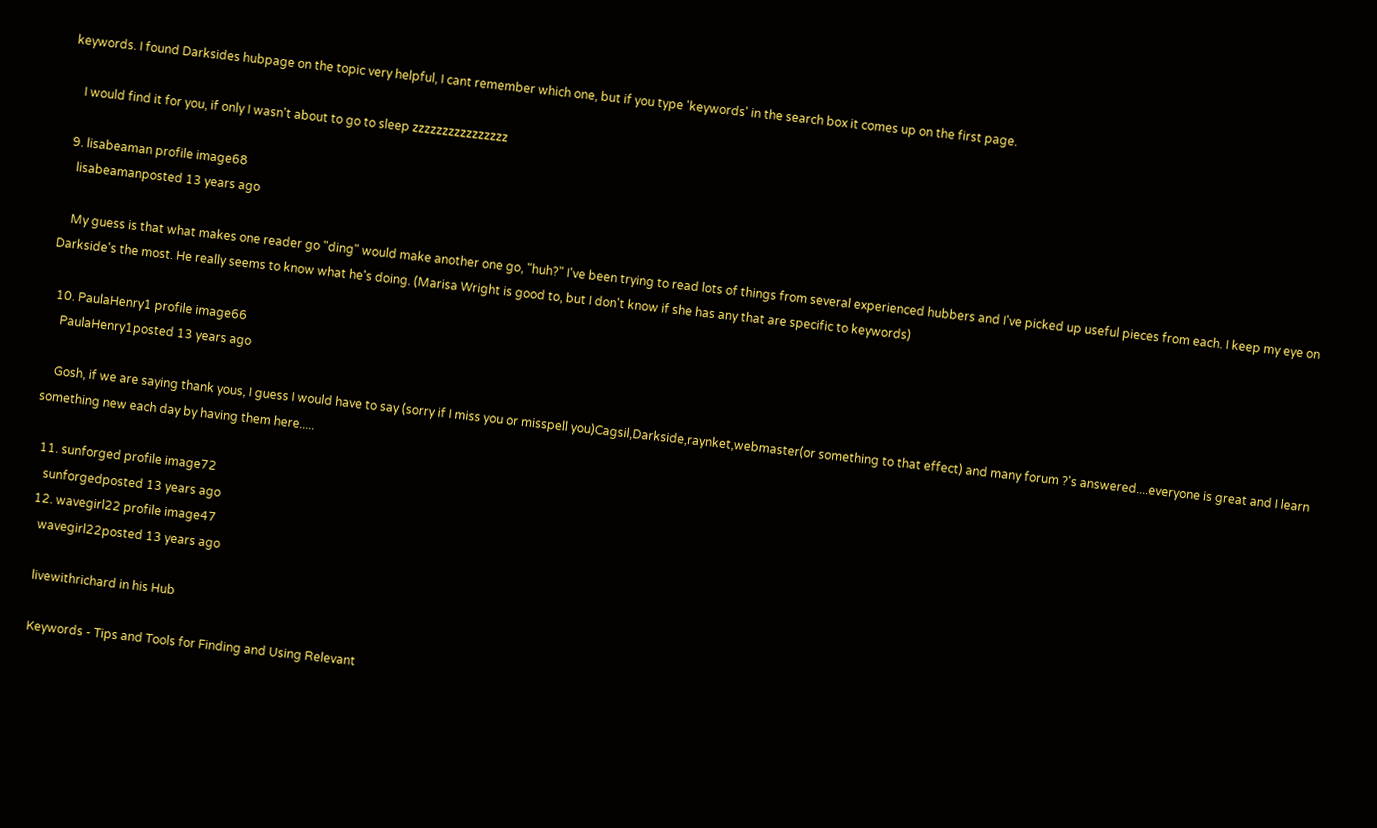keywords. I found Darksides hubpage on the topic very helpful, I cant remember which one, but if you type 'keywords' in the search box it comes up on the first page.

    I would find it for you, if only I wasn't about to go to sleep zzzzzzzzzzzzzzzz

  9. lisabeaman profile image68
    lisabeamanposted 13 years ago

    My guess is that what makes one reader go "ding" would make another one go, "huh?" I've been trying to read lots of things from several experienced hubbers and I've picked up useful pieces from each. I keep my eye on Darkside's the most. He really seems to know what he's doing. (Marisa Wright is good to, but I don't know if she has any that are specific to keywords)

  10. PaulaHenry1 profile image66
    PaulaHenry1posted 13 years ago

    Gosh, if we are saying thank yous, I guess I would have to say (sorry if I miss you or misspell you)Cagsil,Darkside,raynket,webmaster(or something to that effect) and many forum ?'s answered....everyone is great and I learn something new each day by having them here.....

  11. sunforged profile image72
    sunforgedposted 13 years ago
  12. wavegirl22 profile image47
    wavegirl22posted 13 years ago

    livewithrichard in his Hub

    Keywords - Tips and Tools for Finding and Using Relevant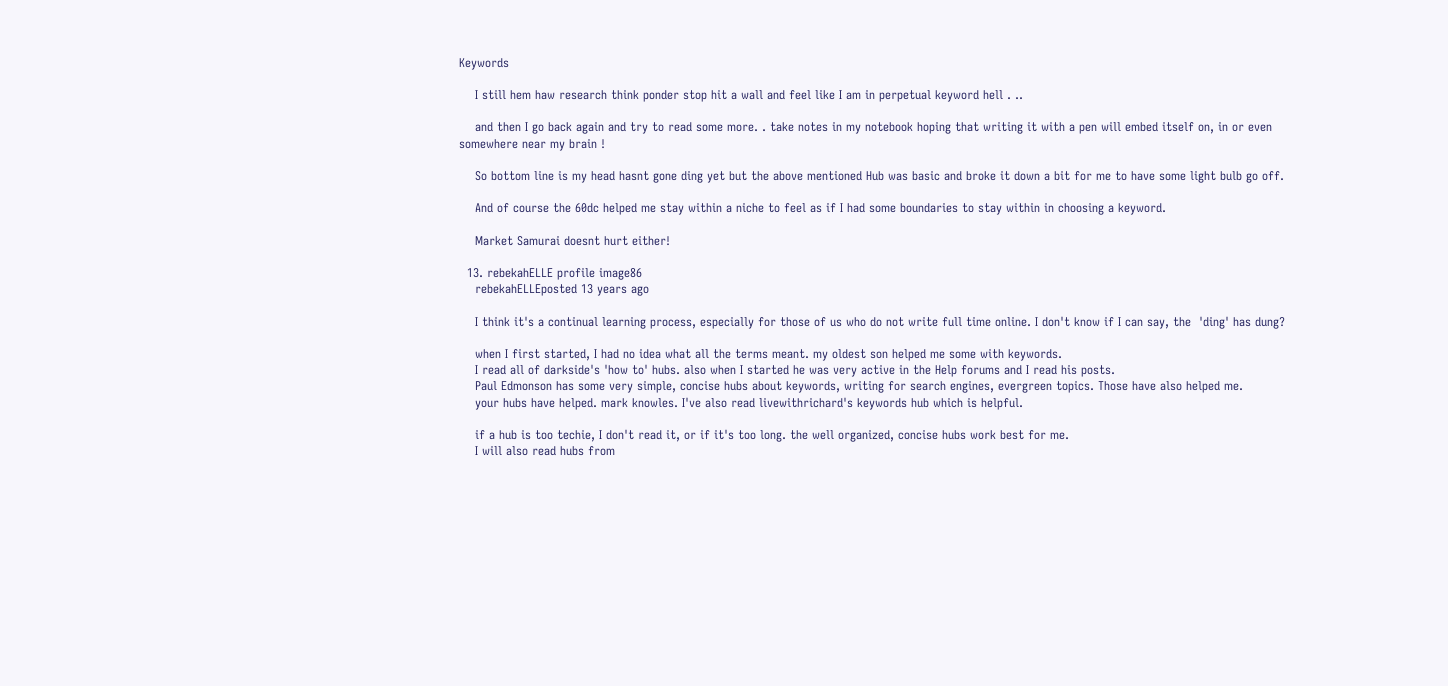Keywords

    I still hem haw research think ponder stop hit a wall and feel like I am in perpetual keyword hell . ..

    and then I go back again and try to read some more. . take notes in my notebook hoping that writing it with a pen will embed itself on, in or even somewhere near my brain !

    So bottom line is my head hasnt gone ding yet but the above mentioned Hub was basic and broke it down a bit for me to have some light bulb go off.

    And of course the 60dc helped me stay within a niche to feel as if I had some boundaries to stay within in choosing a keyword.

    Market Samurai doesnt hurt either!

  13. rebekahELLE profile image86
    rebekahELLEposted 13 years ago

    I think it's a continual learning process, especially for those of us who do not write full time online. I don't know if I can say, the  'ding' has dung?

    when I first started, I had no idea what all the terms meant. my oldest son helped me some with keywords.
    I read all of darkside's 'how to' hubs. also when I started he was very active in the Help forums and I read his posts.
    Paul Edmonson has some very simple, concise hubs about keywords, writing for search engines, evergreen topics. Those have also helped me.
    your hubs have helped. mark knowles. I've also read livewithrichard's keywords hub which is helpful.

    if a hub is too techie, I don't read it, or if it's too long. the well organized, concise hubs work best for me.
    I will also read hubs from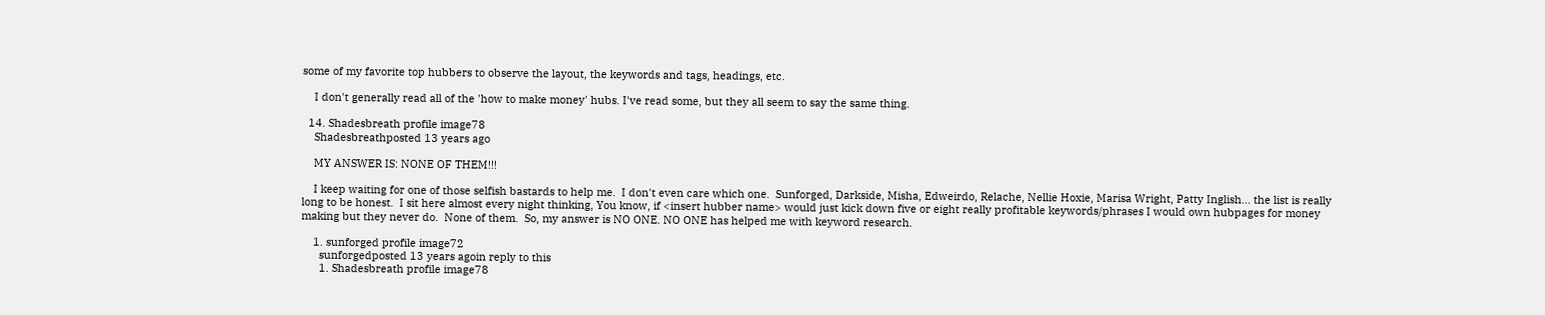some of my favorite top hubbers to observe the layout, the keywords and tags, headings, etc.

    I don't generally read all of the 'how to make money' hubs. I've read some, but they all seem to say the same thing.

  14. Shadesbreath profile image78
    Shadesbreathposted 13 years ago

    MY ANSWER IS: NONE OF THEM!!!

    I keep waiting for one of those selfish bastards to help me.  I don't even care which one.  Sunforged, Darkside, Misha, Edweirdo, Relache, Nellie Hoxie, Marisa Wright, Patty Inglish... the list is really long to be honest.  I sit here almost every night thinking, You know, if <insert hubber name> would just kick down five or eight really profitable keywords/phrases I would own hubpages for money making but they never do.  None of them.  So, my answer is NO ONE. NO ONE has helped me with keyword research.

    1. sunforged profile image72
      sunforgedposted 13 years agoin reply to this
      1. Shadesbreath profile image78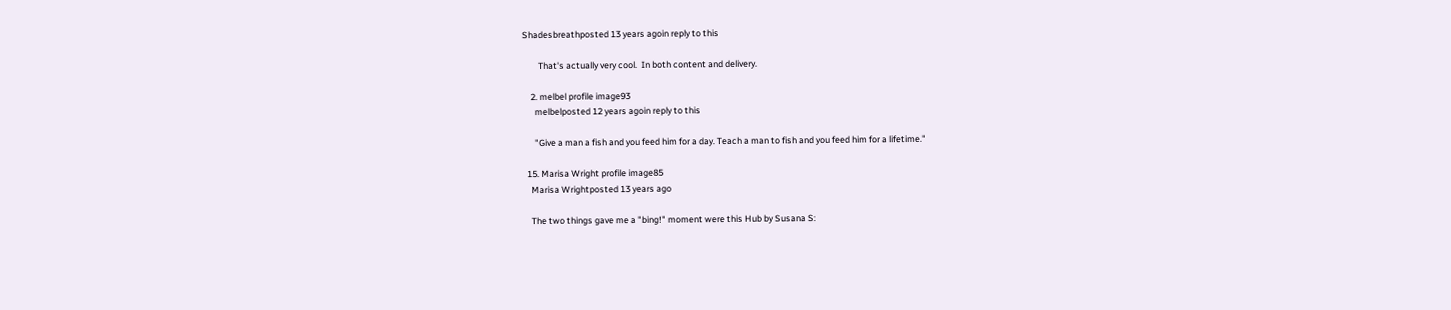Shadesbreathposted 13 years agoin reply to this

        That's actually very cool.  In both content and delivery.

    2. melbel profile image93
      melbelposted 12 years agoin reply to this

      "Give a man a fish and you feed him for a day. Teach a man to fish and you feed him for a lifetime."

  15. Marisa Wright profile image85
    Marisa Wrightposted 13 years ago

    The two things gave me a "bing!" moment were this Hub by Susana S: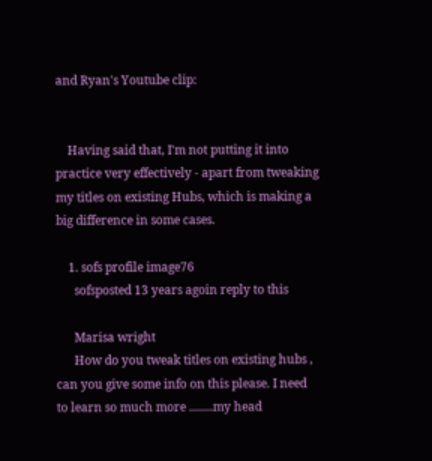and Ryan's Youtube clip:


    Having said that, I'm not putting it into practice very effectively - apart from tweaking my titles on existing Hubs, which is making a big difference in some cases.

    1. sofs profile image76
      sofsposted 13 years agoin reply to this

      Marisa wright
      How do you tweak titles on existing hubs , can you give some info on this please. I need to learn so much more ........my head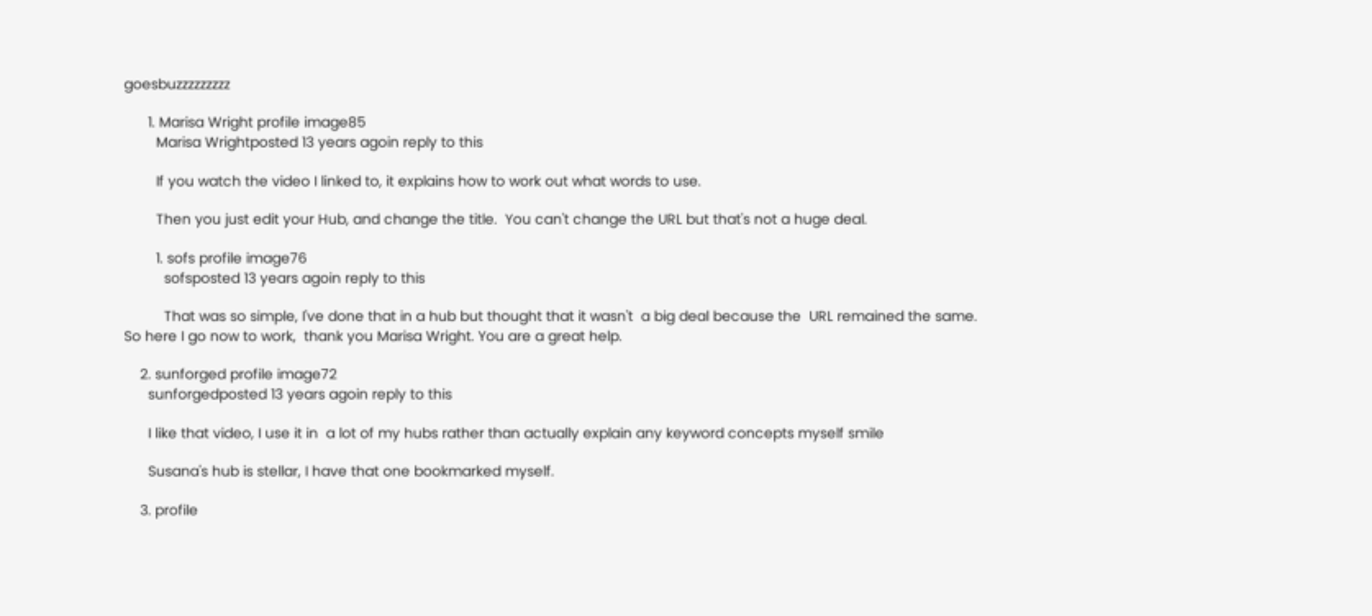goesbuzzzzzzzzz

      1. Marisa Wright profile image85
        Marisa Wrightposted 13 years agoin reply to this

        If you watch the video I linked to, it explains how to work out what words to use.

        Then you just edit your Hub, and change the title.  You can't change the URL but that's not a huge deal.

        1. sofs profile image76
          sofsposted 13 years agoin reply to this

          That was so simple, I've done that in a hub but thought that it wasn't  a big deal because the  URL remained the same. So here I go now to work,  thank you Marisa Wright. You are a great help.

    2. sunforged profile image72
      sunforgedposted 13 years agoin reply to this

      I like that video, I use it in  a lot of my hubs rather than actually explain any keyword concepts myself smile

      Susana's hub is stellar, I have that one bookmarked myself.

    3. profile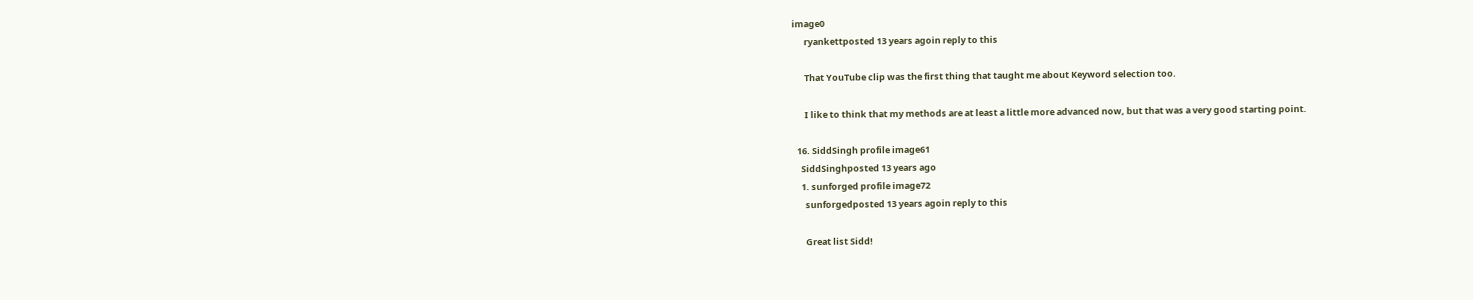image0
      ryankettposted 13 years agoin reply to this

      That YouTube clip was the first thing that taught me about Keyword selection too.

      I like to think that my methods are at least a little more advanced now, but that was a very good starting point.

  16. SiddSingh profile image61
    SiddSinghposted 13 years ago
    1. sunforged profile image72
      sunforgedposted 13 years agoin reply to this

      Great list Sidd!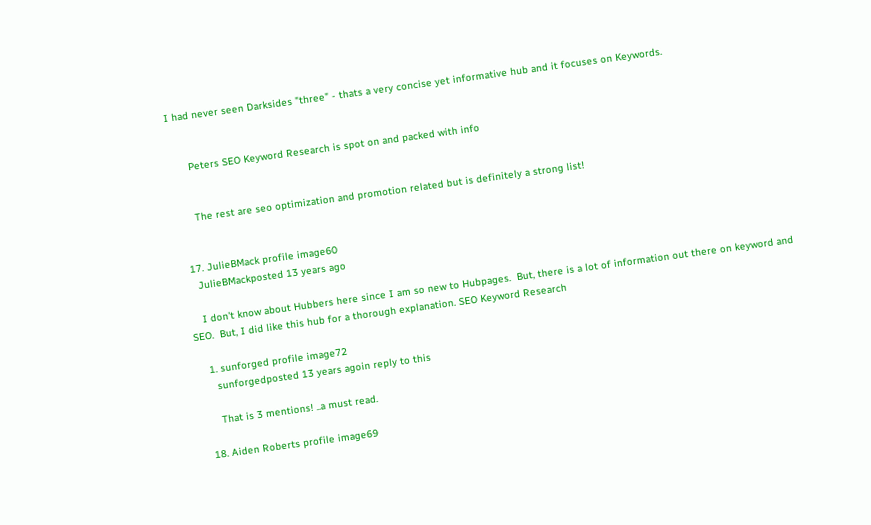I had never seen Darksides "three" - thats a very concise yet informative hub and it focuses on Keywords.


      Peters SEO Keyword Research is spot on and packed with info


      The rest are seo optimization and promotion related but is definitely a strong list!


  17. JulieBMack profile image60
    JulieBMackposted 13 years ago

    I don't know about Hubbers here since I am so new to Hubpages.  But, there is a lot of information out there on keyword and SEO.  But, I did like this hub for a thorough explanation. SEO Keyword Research

    1. sunforged profile image72
      sunforgedposted 13 years agoin reply to this

      That is 3 mentions! ..a must read.

  18. Aiden Roberts profile image69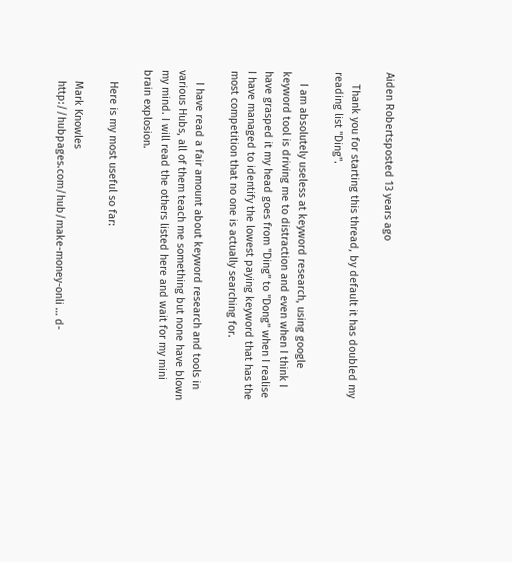Aiden Robertsposted 13 years ago

    Thank you for starting this thread, by default it has doubled my reading list "Ding".

    I am absolutely useless at keyword research, using google keyword tool is driving me to distraction and even when I think I have grasped it my head goes from "Ding" to "Dong" when I realise I have managed to identify the lowest paying keyword that has the most competition that no one is actually searching for.

    I have read a fair amount about keyword research and tools in various Hubs, all of them teach me something but none have blown my mind. I will read the others listed here and wait for my mini brain explosion.

    Here is my most useful so far:

    Mark Knowles
    http://hubpages.com/hub/make-money-onli … d-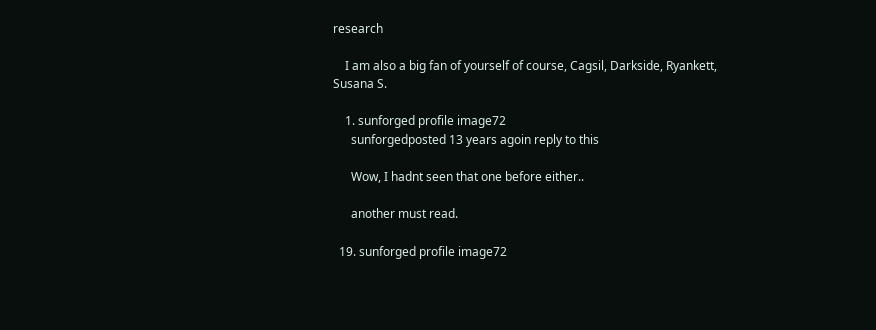research

    I am also a big fan of yourself of course, Cagsil, Darkside, Ryankett, Susana S.

    1. sunforged profile image72
      sunforgedposted 13 years agoin reply to this

      Wow, I hadnt seen that one before either..

      another must read.

  19. sunforged profile image72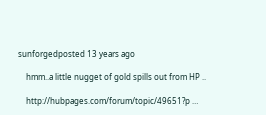sunforgedposted 13 years ago

    hmm..a little nugget of gold spills out from HP ..

    http://hubpages.com/forum/topic/49651?p …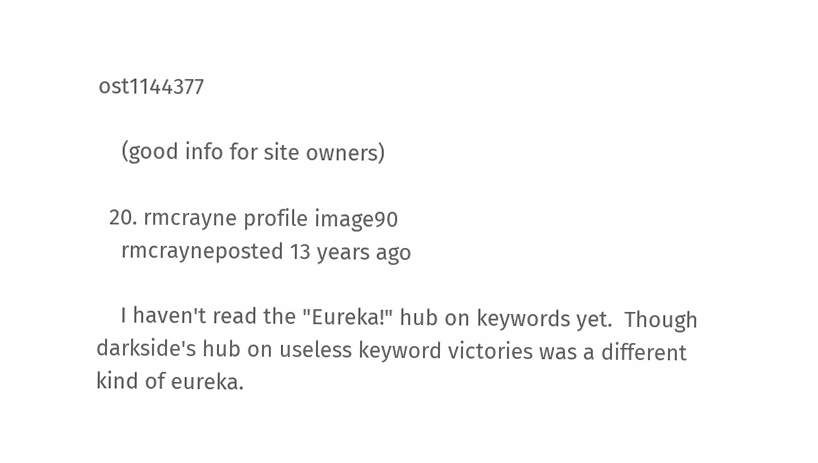ost1144377

    (good info for site owners)

  20. rmcrayne profile image90
    rmcrayneposted 13 years ago

    I haven't read the "Eureka!" hub on keywords yet.  Though darkside's hub on useless keyword victories was a different kind of eureka.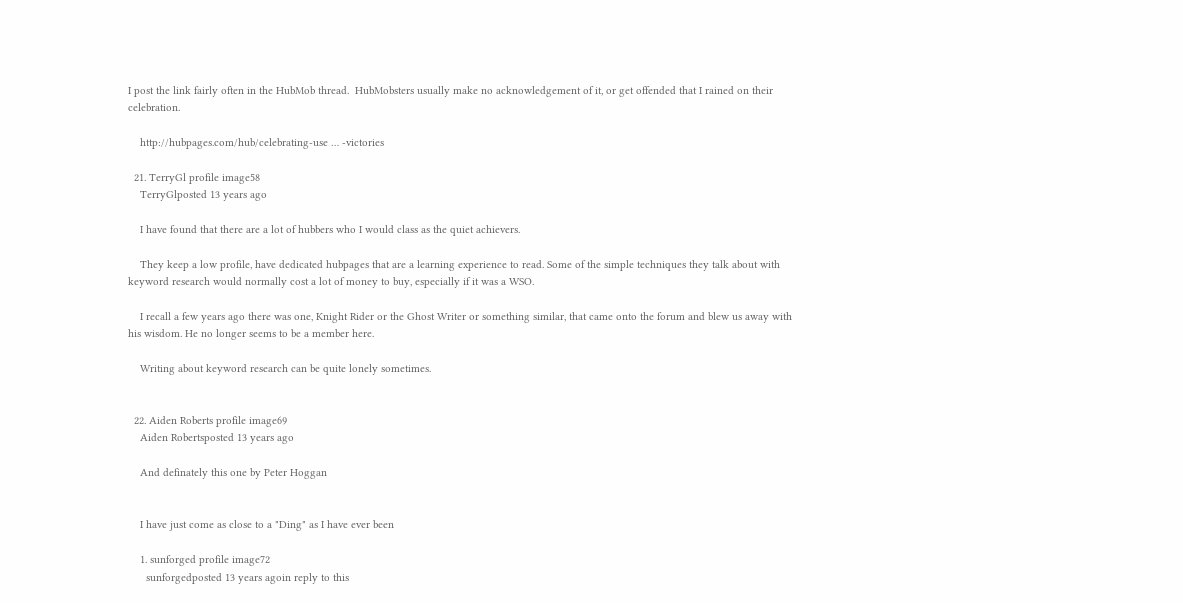I post the link fairly often in the HubMob thread.  HubMobsters usually make no acknowledgement of it, or get offended that I rained on their celebration.

    http://hubpages.com/hub/celebrating-use … -victories

  21. TerryGl profile image58
    TerryGlposted 13 years ago

    I have found that there are a lot of hubbers who I would class as the quiet achievers.

    They keep a low profile, have dedicated hubpages that are a learning experience to read. Some of the simple techniques they talk about with keyword research would normally cost a lot of money to buy, especially if it was a WSO.

    I recall a few years ago there was one, Knight Rider or the Ghost Writer or something similar, that came onto the forum and blew us away with his wisdom. He no longer seems to be a member here.

    Writing about keyword research can be quite lonely sometimes.


  22. Aiden Roberts profile image69
    Aiden Robertsposted 13 years ago

    And definately this one by Peter Hoggan


    I have just come as close to a "Ding" as I have ever been

    1. sunforged profile image72
      sunforgedposted 13 years agoin reply to this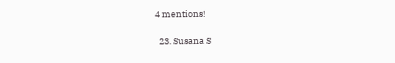4 mentions!

  23. Susana S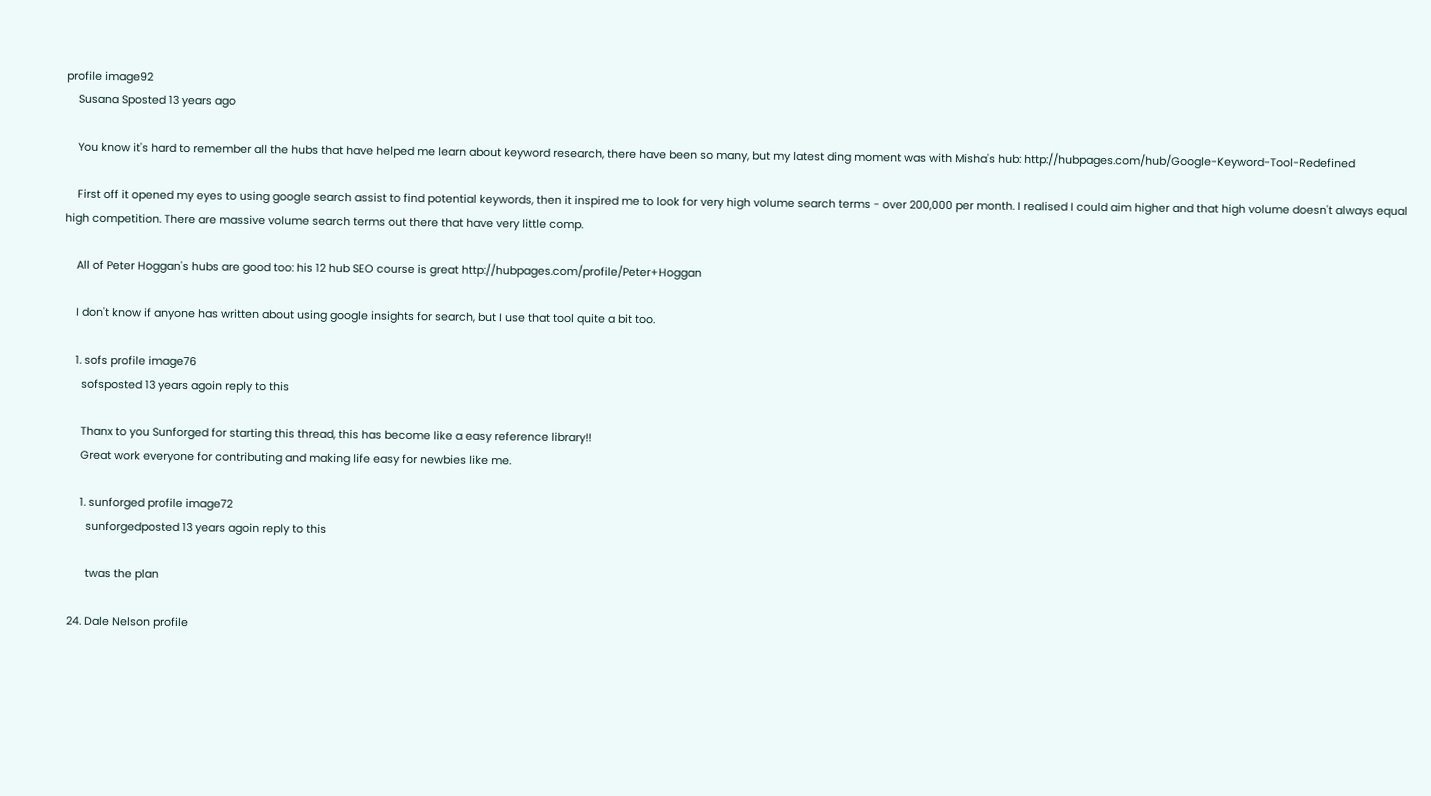profile image92
    Susana Sposted 13 years ago

    You know it's hard to remember all the hubs that have helped me learn about keyword research, there have been so many, but my latest ding moment was with Misha's hub: http://hubpages.com/hub/Google-Keyword-Tool-Redefined

    First off it opened my eyes to using google search assist to find potential keywords, then it inspired me to look for very high volume search terms - over 200,000 per month. I realised I could aim higher and that high volume doesn't always equal high competition. There are massive volume search terms out there that have very little comp.

    All of Peter Hoggan's hubs are good too: his 12 hub SEO course is great http://hubpages.com/profile/Peter+Hoggan

    I don't know if anyone has written about using google insights for search, but I use that tool quite a bit too.

    1. sofs profile image76
      sofsposted 13 years agoin reply to this

      Thanx to you Sunforged for starting this thread, this has become like a easy reference library!!
      Great work everyone for contributing and making life easy for newbies like me.

      1. sunforged profile image72
        sunforgedposted 13 years agoin reply to this

        twas the plan

  24. Dale Nelson profile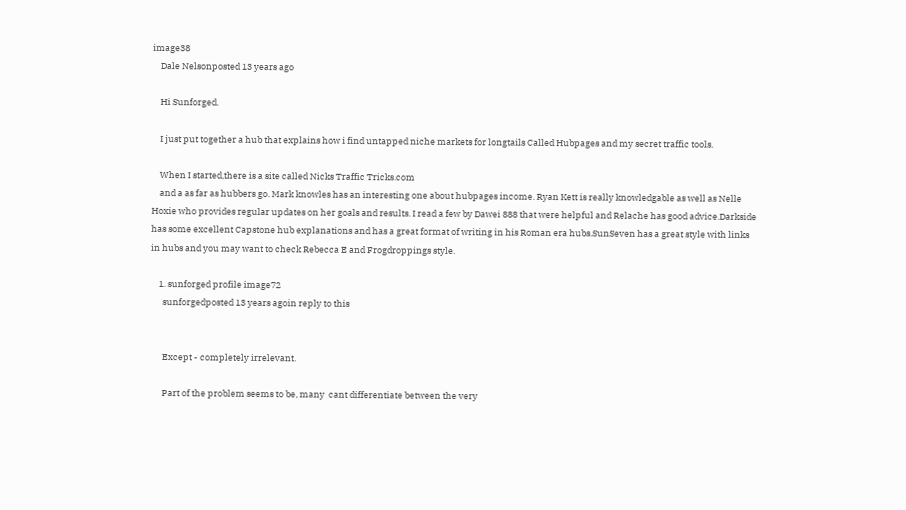image38
    Dale Nelsonposted 13 years ago

    Hi Sunforged.

    I just put together a hub that explains how i find untapped niche markets for longtails Called Hubpages and my secret traffic tools.

    When I started,there is a site called Nicks Traffic Tricks.com
    and a as far as hubbers go. Mark knowles has an interesting one about hubpages income. Ryan Kett is really knowledgable as well as Nelle Hoxie who provides regular updates on her goals and results. I read a few by Dawei 888 that were helpful and Relache has good advice.Darkside has some excellent Capstone hub explanations and has a great format of writing in his Roman era hubs.SunSeven has a great style with links in hubs and you may want to check Rebecca E and Frogdroppings style.

    1. sunforged profile image72
      sunforgedposted 13 years agoin reply to this


      Except - completely irrelevant.

      Part of the problem seems to be, many  cant differentiate between the very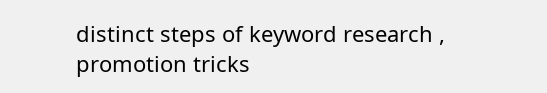distinct steps of keyword research , promotion tricks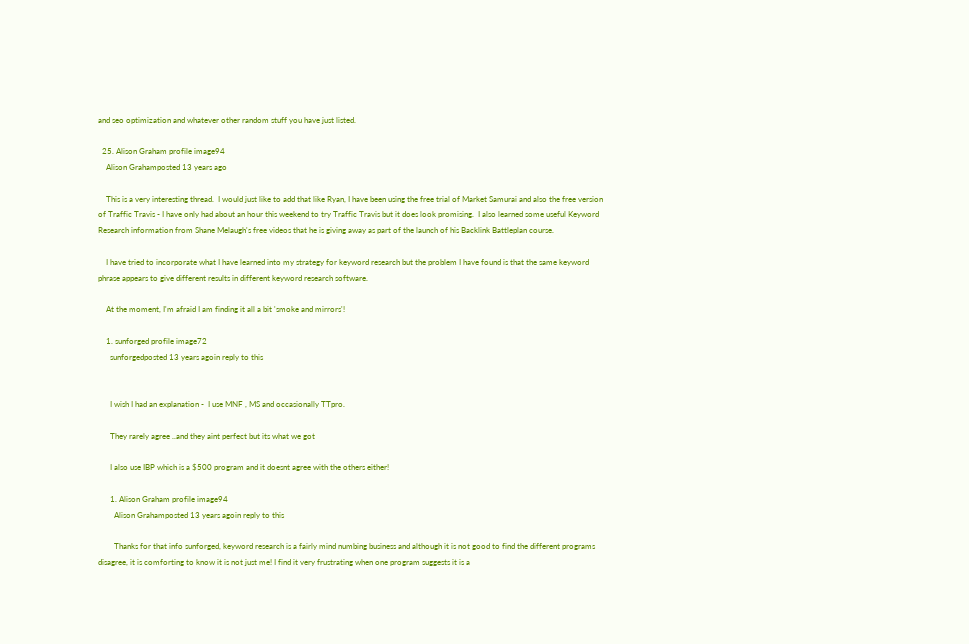and seo optimization and whatever other random stuff you have just listed.

  25. Alison Graham profile image94
    Alison Grahamposted 13 years ago

    This is a very interesting thread.  I would just like to add that like Ryan, I have been using the free trial of Market Samurai and also the free version of Traffic Travis - I have only had about an hour this weekend to try Traffic Travis but it does look promising.  I also learned some useful Keyword Research information from Shane Melaugh's free videos that he is giving away as part of the launch of his Backlink Battleplan course.

    I have tried to incorporate what I have learned into my strategy for keyword research but the problem I have found is that the same keyword phrase appears to give different results in different keyword research software.

    At the moment, I'm afraid I am finding it all a bit 'smoke and mirrors'!

    1. sunforged profile image72
      sunforgedposted 13 years agoin reply to this


      I wish I had an explanation -  I use MNF , MS and occasionally TTpro.

      They rarely agree ..and they aint perfect but its what we got

      I also use IBP which is a $500 program and it doesnt agree with the others either!

      1. Alison Graham profile image94
        Alison Grahamposted 13 years agoin reply to this

        Thanks for that info sunforged, keyword research is a fairly mind numbing business and although it is not good to find the different programs disagree, it is comforting to know it is not just me! I find it very frustrating when one program suggests it is a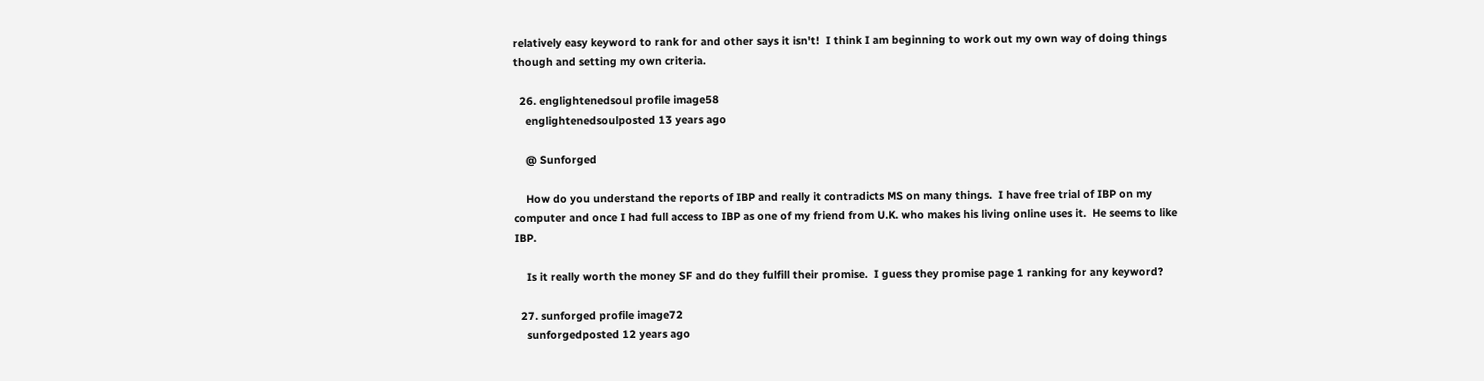relatively easy keyword to rank for and other says it isn't!  I think I am beginning to work out my own way of doing things though and setting my own criteria.

  26. englightenedsoul profile image58
    englightenedsoulposted 13 years ago

    @ Sunforged

    How do you understand the reports of IBP and really it contradicts MS on many things.  I have free trial of IBP on my computer and once I had full access to IBP as one of my friend from U.K. who makes his living online uses it.  He seems to like IBP.

    Is it really worth the money SF and do they fulfill their promise.  I guess they promise page 1 ranking for any keyword?

  27. sunforged profile image72
    sunforgedposted 12 years ago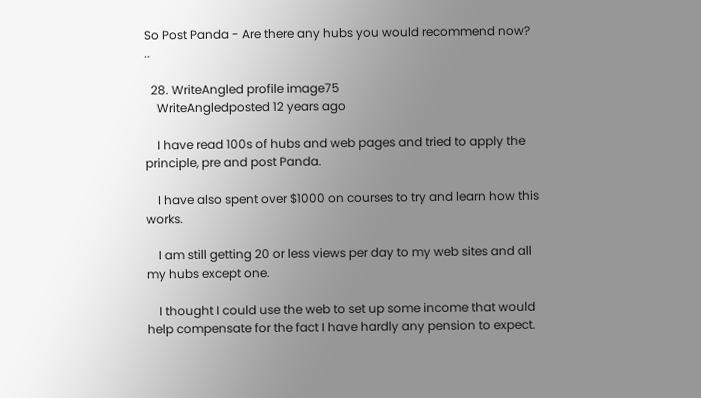So Post Panda - Are there any hubs you would recommend now? ..

  28. WriteAngled profile image75
    WriteAngledposted 12 years ago

    I have read 100s of hubs and web pages and tried to apply the principle, pre and post Panda.

    I have also spent over $1000 on courses to try and learn how this works.

    I am still getting 20 or less views per day to my web sites and all my hubs except one.

    I thought I could use the web to set up some income that would help compensate for the fact I have hardly any pension to expect.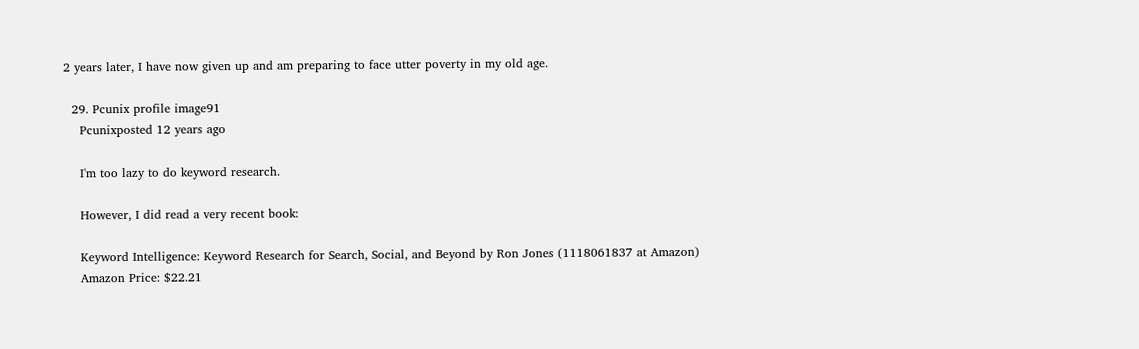2 years later, I have now given up and am preparing to face utter poverty in my old age.

  29. Pcunix profile image91
    Pcunixposted 12 years ago

    I'm too lazy to do keyword research.

    However, I did read a very recent book:

    Keyword Intelligence: Keyword Research for Search, Social, and Beyond by Ron Jones (1118061837 at Amazon)
    Amazon Price: $22.21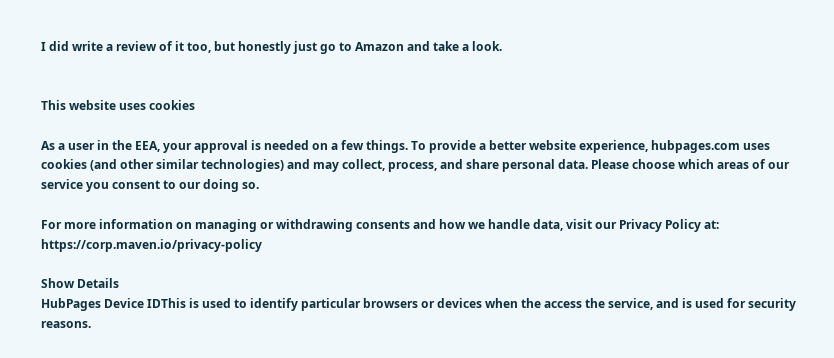I did write a review of it too, but honestly just go to Amazon and take a look.


This website uses cookies

As a user in the EEA, your approval is needed on a few things. To provide a better website experience, hubpages.com uses cookies (and other similar technologies) and may collect, process, and share personal data. Please choose which areas of our service you consent to our doing so.

For more information on managing or withdrawing consents and how we handle data, visit our Privacy Policy at: https://corp.maven.io/privacy-policy

Show Details
HubPages Device IDThis is used to identify particular browsers or devices when the access the service, and is used for security reasons.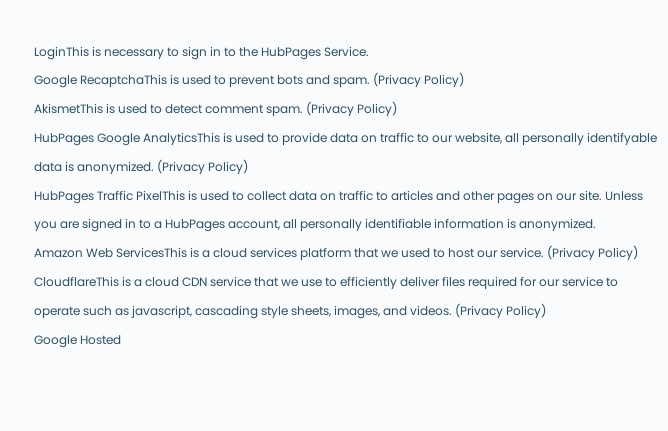LoginThis is necessary to sign in to the HubPages Service.
Google RecaptchaThis is used to prevent bots and spam. (Privacy Policy)
AkismetThis is used to detect comment spam. (Privacy Policy)
HubPages Google AnalyticsThis is used to provide data on traffic to our website, all personally identifyable data is anonymized. (Privacy Policy)
HubPages Traffic PixelThis is used to collect data on traffic to articles and other pages on our site. Unless you are signed in to a HubPages account, all personally identifiable information is anonymized.
Amazon Web ServicesThis is a cloud services platform that we used to host our service. (Privacy Policy)
CloudflareThis is a cloud CDN service that we use to efficiently deliver files required for our service to operate such as javascript, cascading style sheets, images, and videos. (Privacy Policy)
Google Hosted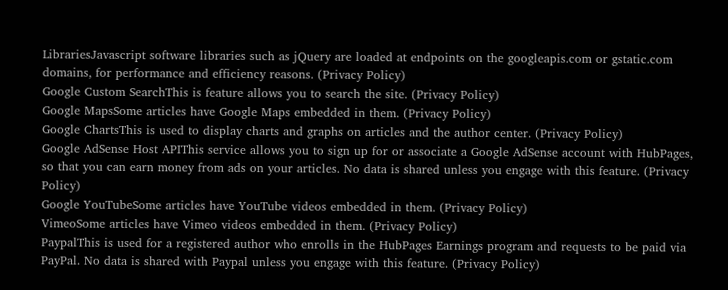LibrariesJavascript software libraries such as jQuery are loaded at endpoints on the googleapis.com or gstatic.com domains, for performance and efficiency reasons. (Privacy Policy)
Google Custom SearchThis is feature allows you to search the site. (Privacy Policy)
Google MapsSome articles have Google Maps embedded in them. (Privacy Policy)
Google ChartsThis is used to display charts and graphs on articles and the author center. (Privacy Policy)
Google AdSense Host APIThis service allows you to sign up for or associate a Google AdSense account with HubPages, so that you can earn money from ads on your articles. No data is shared unless you engage with this feature. (Privacy Policy)
Google YouTubeSome articles have YouTube videos embedded in them. (Privacy Policy)
VimeoSome articles have Vimeo videos embedded in them. (Privacy Policy)
PaypalThis is used for a registered author who enrolls in the HubPages Earnings program and requests to be paid via PayPal. No data is shared with Paypal unless you engage with this feature. (Privacy Policy)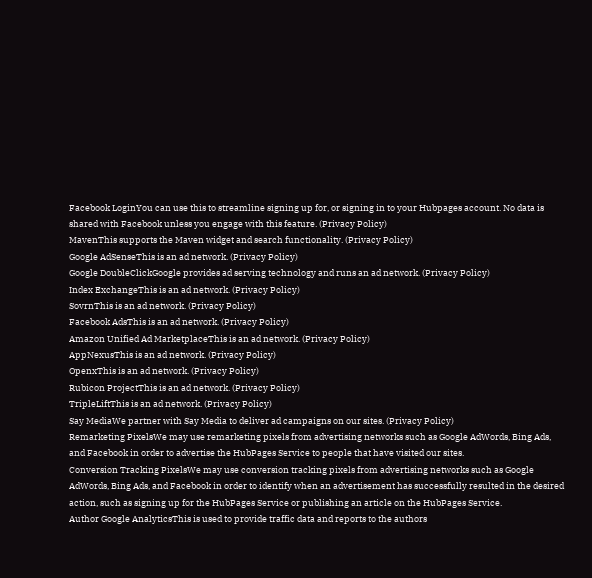Facebook LoginYou can use this to streamline signing up for, or signing in to your Hubpages account. No data is shared with Facebook unless you engage with this feature. (Privacy Policy)
MavenThis supports the Maven widget and search functionality. (Privacy Policy)
Google AdSenseThis is an ad network. (Privacy Policy)
Google DoubleClickGoogle provides ad serving technology and runs an ad network. (Privacy Policy)
Index ExchangeThis is an ad network. (Privacy Policy)
SovrnThis is an ad network. (Privacy Policy)
Facebook AdsThis is an ad network. (Privacy Policy)
Amazon Unified Ad MarketplaceThis is an ad network. (Privacy Policy)
AppNexusThis is an ad network. (Privacy Policy)
OpenxThis is an ad network. (Privacy Policy)
Rubicon ProjectThis is an ad network. (Privacy Policy)
TripleLiftThis is an ad network. (Privacy Policy)
Say MediaWe partner with Say Media to deliver ad campaigns on our sites. (Privacy Policy)
Remarketing PixelsWe may use remarketing pixels from advertising networks such as Google AdWords, Bing Ads, and Facebook in order to advertise the HubPages Service to people that have visited our sites.
Conversion Tracking PixelsWe may use conversion tracking pixels from advertising networks such as Google AdWords, Bing Ads, and Facebook in order to identify when an advertisement has successfully resulted in the desired action, such as signing up for the HubPages Service or publishing an article on the HubPages Service.
Author Google AnalyticsThis is used to provide traffic data and reports to the authors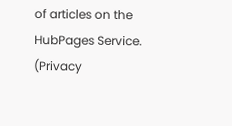of articles on the HubPages Service. (Privacy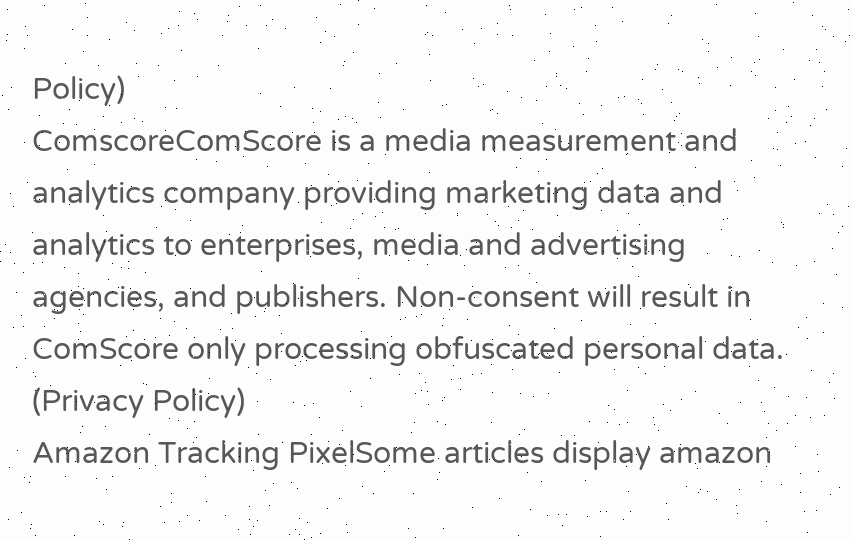Policy)
ComscoreComScore is a media measurement and analytics company providing marketing data and analytics to enterprises, media and advertising agencies, and publishers. Non-consent will result in ComScore only processing obfuscated personal data. (Privacy Policy)
Amazon Tracking PixelSome articles display amazon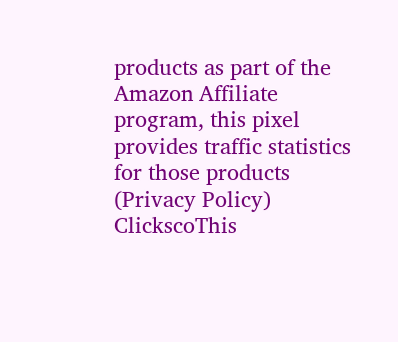products as part of the Amazon Affiliate program, this pixel provides traffic statistics for those products (Privacy Policy)
ClickscoThis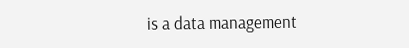is a data management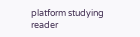platform studying reader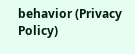behavior (Privacy Policy)